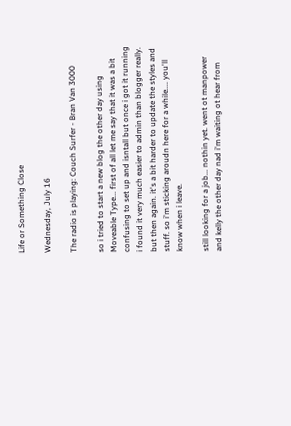Life or Something Close

Wednesday, July 16

The radio is playing: Couch Surfer - Bran Van 3000

so i tried to start a new blog the other day using Moveable Type... first of all let me say that it was a bit confusing to set up and isntall but once i got it running i found it very much easier to admin than blogger really. but then again. it's a bit harder to update the styles and stuff. so i'm sticking aroudn here for a while.... you'll know when i leave.

still looking for a job... nothin yet. went ot manpower and kelly the other day nad i'm waiting ot hear from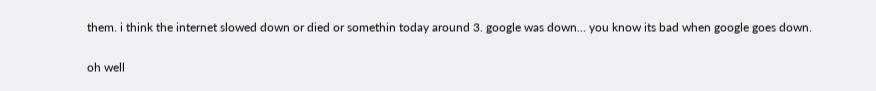them. i think the internet slowed down or died or somethin today around 3. google was down... you know its bad when google goes down.

oh well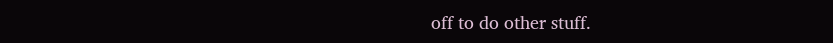off to do other stuff.